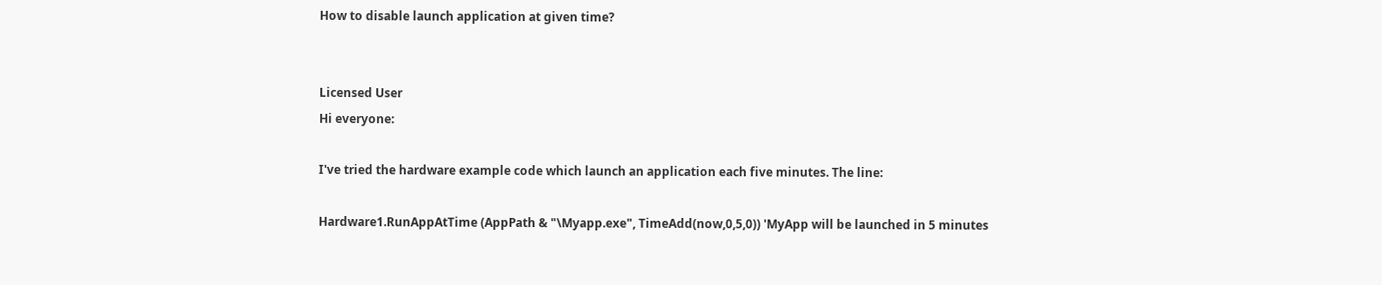How to disable launch application at given time?


Licensed User
Hi everyone:

I've tried the hardware example code which launch an application each five minutes. The line:

Hardware1.RunAppAtTime (AppPath & "\Myapp.exe", TimeAdd(now,0,5,0)) 'MyApp will be launched in 5 minutes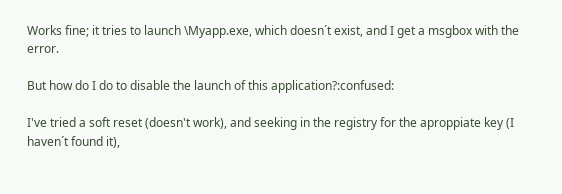Works fine; it tries to launch \Myapp.exe, which doesn´t exist, and I get a msgbox with the error.

But how do I do to disable the launch of this application?:confused:

I've tried a soft reset (doesn't work), and seeking in the registry for the aproppiate key (I haven´t found it),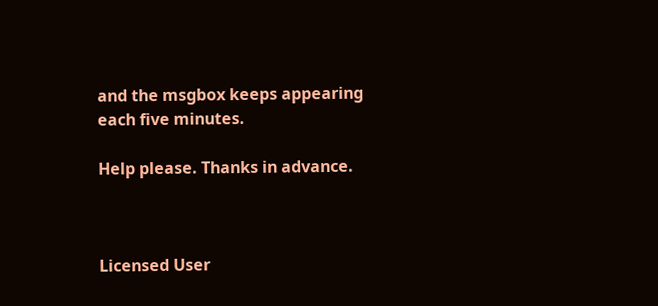and the msgbox keeps appearing each five minutes.

Help please. Thanks in advance.



Licensed User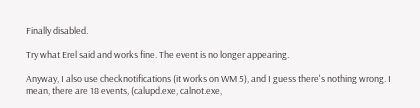Finally disabled.

Try what Erel said and works fine. The event is no longer appearing.

Anyway, I also use checknotifications (it works on WM 5), and I guess there's nothing wrong. I mean, there are 18 events, (calupd.exe, calnot.exe,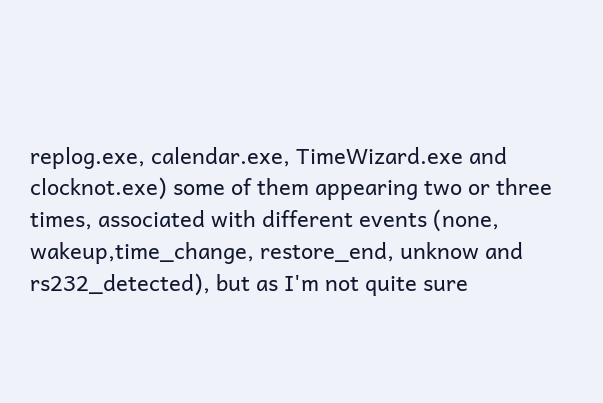replog.exe, calendar.exe, TimeWizard.exe and clocknot.exe) some of them appearing two or three times, associated with different events (none, wakeup,time_change, restore_end, unknow and rs232_detected), but as I'm not quite sure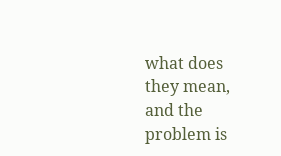what does they mean, and the problem is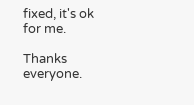fixed, it's ok for me.

Thanks everyone.